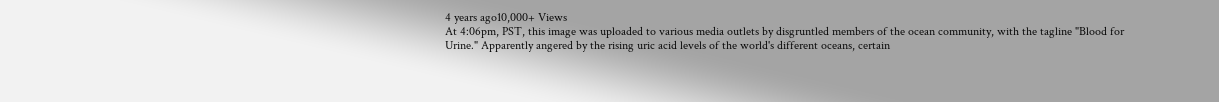4 years ago10,000+ Views
At 4:06pm, PST, this image was uploaded to various media outlets by disgruntled members of the ocean community, with the tagline "Blood for Urine." Apparently angered by the rising uric acid levels of the world's different oceans, certain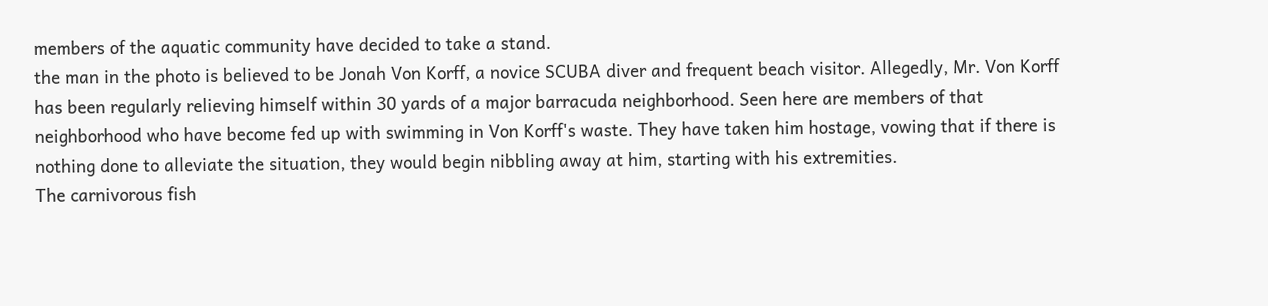members of the aquatic community have decided to take a stand.
the man in the photo is believed to be Jonah Von Korff, a novice SCUBA diver and frequent beach visitor. Allegedly, Mr. Von Korff has been regularly relieving himself within 30 yards of a major barracuda neighborhood. Seen here are members of that neighborhood who have become fed up with swimming in Von Korff's waste. They have taken him hostage, vowing that if there is nothing done to alleviate the situation, they would begin nibbling away at him, starting with his extremities.
The carnivorous fish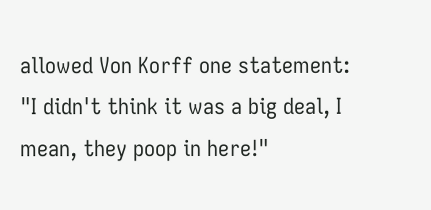allowed Von Korff one statement: "I didn't think it was a big deal, I mean, they poop in here!"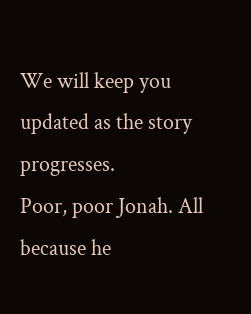We will keep you updated as the story progresses.
Poor, poor Jonah. All because he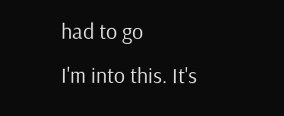had to go
I'm into this. It's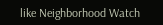like Neighborhood Watch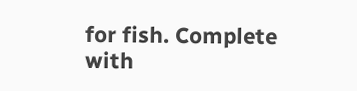for fish. Complete with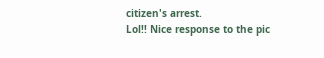citizen's arrest.
Lol!! Nice response to the pic